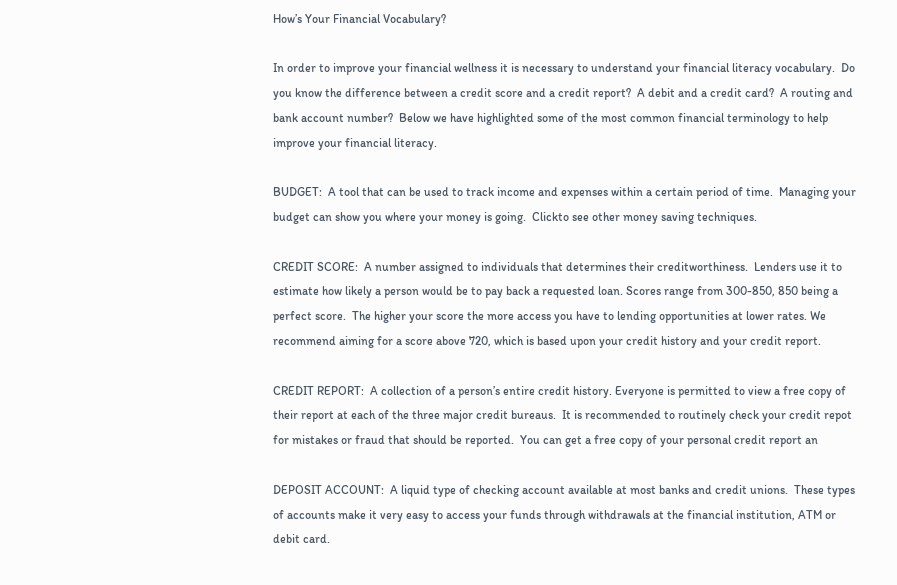How’s Your Financial Vocabulary?

In order to improve your financial wellness it is necessary to understand your financial literacy vocabulary.  Do you know the difference between a credit score and a credit report?  A debit and a credit card?  A routing and bank account number?  Below we have highlighted some of the most common financial terminology to help improve your financial literacy.

BUDGET:  A tool that can be used to track income and expenses within a certain period of time.  Managing your budget can show you where your money is going.  Clickto see other money saving techniques.

CREDIT SCORE:  A number assigned to individuals that determines their creditworthiness.  Lenders use it to estimate how likely a person would be to pay back a requested loan. Scores range from 300-850, 850 being a perfect score.  The higher your score the more access you have to lending opportunities at lower rates. We recommend aiming for a score above 720, which is based upon your credit history and your credit report.

CREDIT REPORT:  A collection of a person’s entire credit history. Everyone is permitted to view a free copy of their report at each of the three major credit bureaus.  It is recommended to routinely check your credit repot for mistakes or fraud that should be reported.  You can get a free copy of your personal credit report an

DEPOSIT ACCOUNT:  A liquid type of checking account available at most banks and credit unions.  These types of accounts make it very easy to access your funds through withdrawals at the financial institution, ATM or debit card.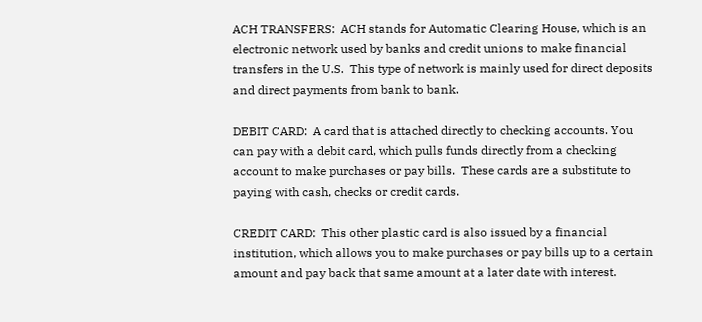ACH TRANSFERS:  ACH stands for Automatic Clearing House, which is an electronic network used by banks and credit unions to make financial transfers in the U.S.  This type of network is mainly used for direct deposits and direct payments from bank to bank.

DEBIT CARD:  A card that is attached directly to checking accounts. You can pay with a debit card, which pulls funds directly from a checking account to make purchases or pay bills.  These cards are a substitute to paying with cash, checks or credit cards.

CREDIT CARD:  This other plastic card is also issued by a financial institution, which allows you to make purchases or pay bills up to a certain amount and pay back that same amount at a later date with interest.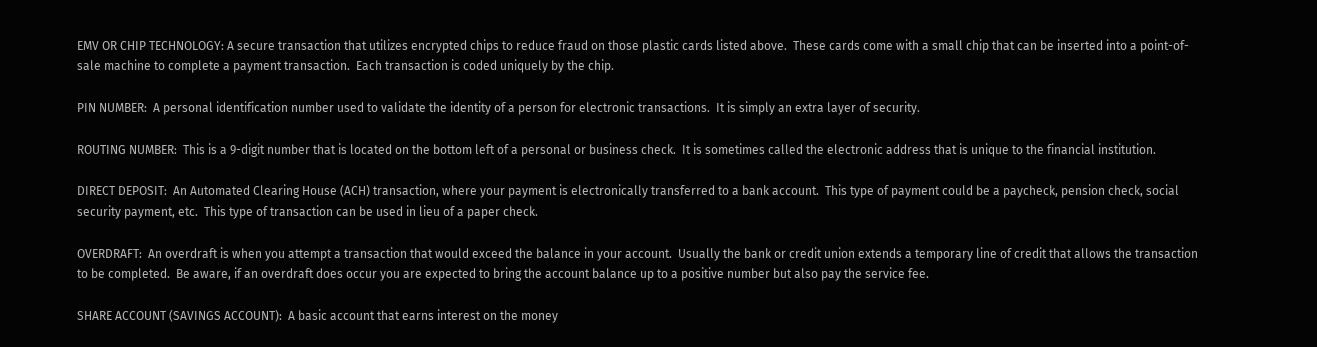EMV OR CHIP TECHNOLOGY: A secure transaction that utilizes encrypted chips to reduce fraud on those plastic cards listed above.  These cards come with a small chip that can be inserted into a point-of-sale machine to complete a payment transaction.  Each transaction is coded uniquely by the chip.

PIN NUMBER:  A personal identification number used to validate the identity of a person for electronic transactions.  It is simply an extra layer of security.

ROUTING NUMBER:  This is a 9-digit number that is located on the bottom left of a personal or business check.  It is sometimes called the electronic address that is unique to the financial institution.

DIRECT DEPOSIT:  An Automated Clearing House (ACH) transaction, where your payment is electronically transferred to a bank account.  This type of payment could be a paycheck, pension check, social security payment, etc.  This type of transaction can be used in lieu of a paper check.

OVERDRAFT:  An overdraft is when you attempt a transaction that would exceed the balance in your account.  Usually the bank or credit union extends a temporary line of credit that allows the transaction to be completed.  Be aware, if an overdraft does occur you are expected to bring the account balance up to a positive number but also pay the service fee.

SHARE ACCOUNT (SAVINGS ACCOUNT):  A basic account that earns interest on the money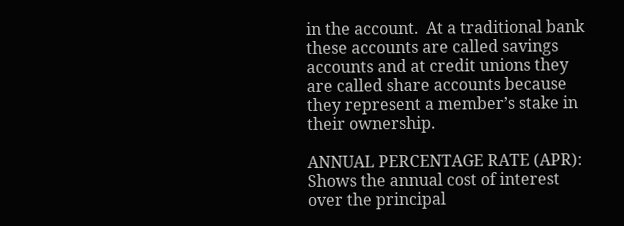in the account.  At a traditional bank these accounts are called savings accounts and at credit unions they are called share accounts because they represent a member’s stake in their ownership.

ANNUAL PERCENTAGE RATE (APR):  Shows the annual cost of interest over the principal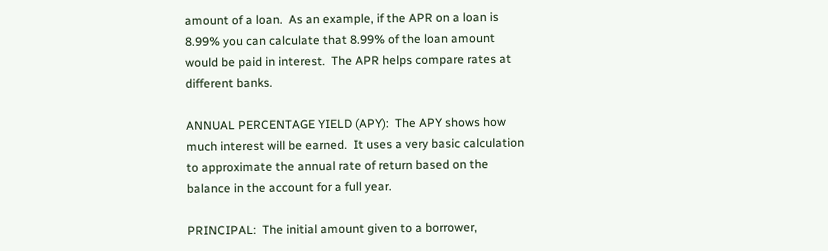amount of a loan.  As an example, if the APR on a loan is 8.99% you can calculate that 8.99% of the loan amount would be paid in interest.  The APR helps compare rates at different banks.

ANNUAL PERCENTAGE YIELD (APY):  The APY shows how much interest will be earned.  It uses a very basic calculation to approximate the annual rate of return based on the balance in the account for a full year.

PRINCIPAL:  The initial amount given to a borrower,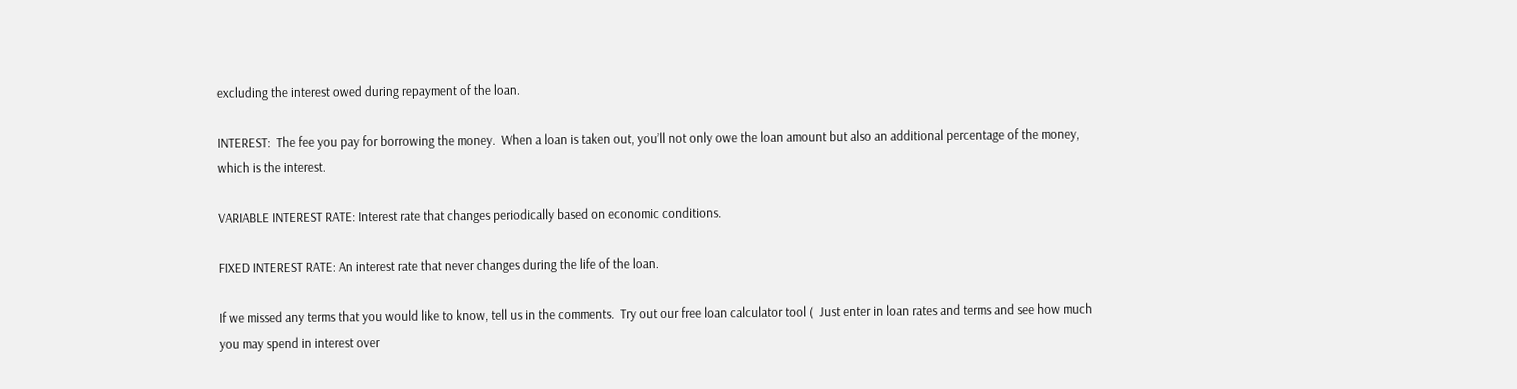excluding the interest owed during repayment of the loan.

INTEREST:  The fee you pay for borrowing the money.  When a loan is taken out, you’ll not only owe the loan amount but also an additional percentage of the money, which is the interest.

VARIABLE INTEREST RATE: Interest rate that changes periodically based on economic conditions.

FIXED INTEREST RATE: An interest rate that never changes during the life of the loan.

If we missed any terms that you would like to know, tell us in the comments.  Try out our free loan calculator tool (  Just enter in loan rates and terms and see how much you may spend in interest over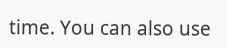time. You can also use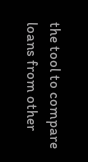the tool to compare loans from other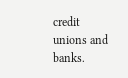credit unions and banks.